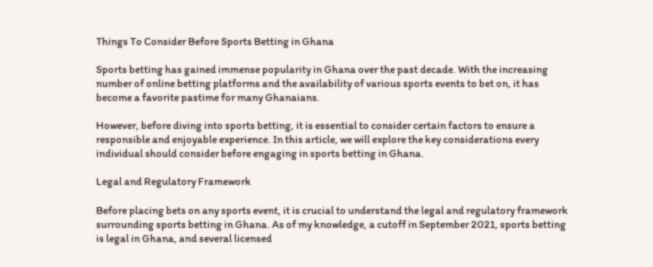Things To Consider Before Sports Betting in Ghana

Sports betting has gained immense popularity in Ghana over the past decade. With the increasing number of online betting platforms and the availability of various sports events to bet on, it has become a favorite pastime for many Ghanaians.

However, before diving into sports betting, it is essential to consider certain factors to ensure a responsible and enjoyable experience. In this article, we will explore the key considerations every individual should consider before engaging in sports betting in Ghana.

Legal and Regulatory Framework

Before placing bets on any sports event, it is crucial to understand the legal and regulatory framework surrounding sports betting in Ghana. As of my knowledge, a cutoff in September 2021, sports betting is legal in Ghana, and several licensed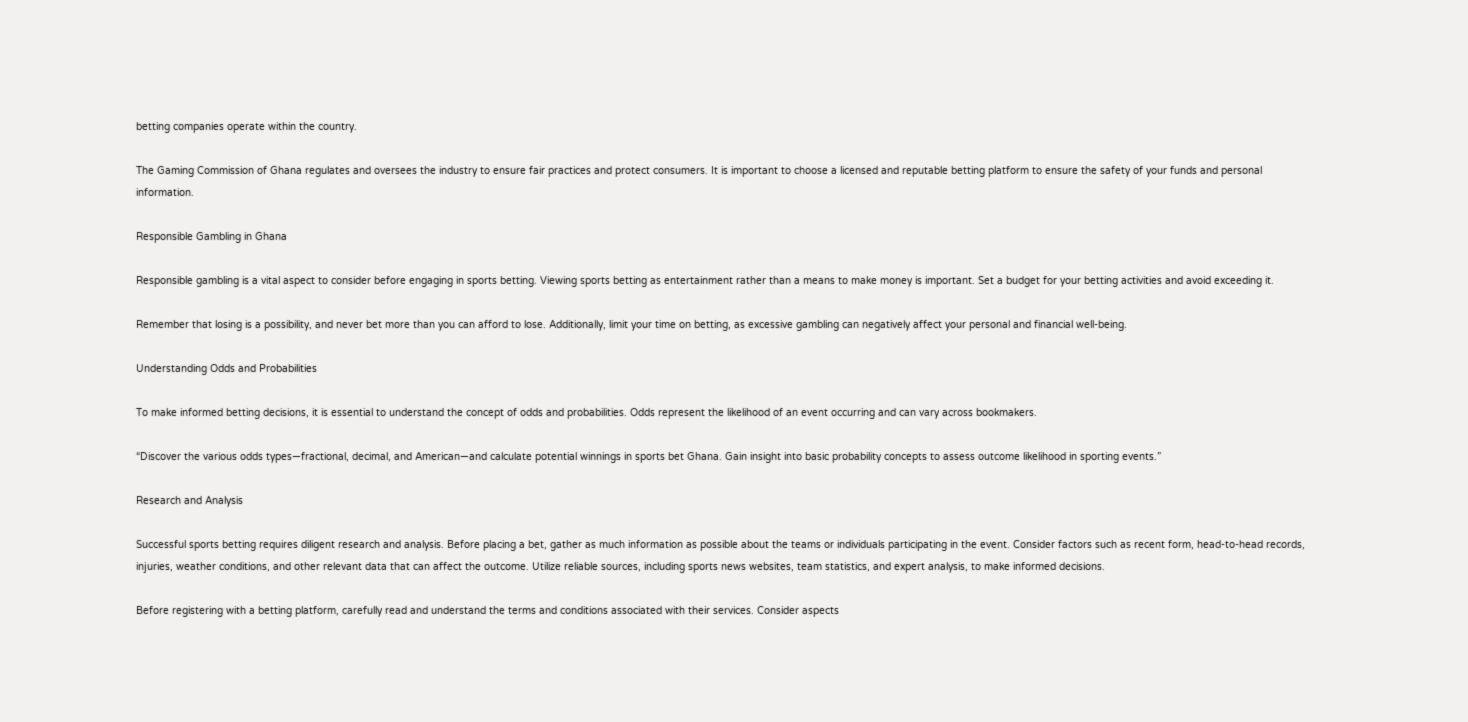betting companies operate within the country.

The Gaming Commission of Ghana regulates and oversees the industry to ensure fair practices and protect consumers. It is important to choose a licensed and reputable betting platform to ensure the safety of your funds and personal information.

Responsible Gambling in Ghana

Responsible gambling is a vital aspect to consider before engaging in sports betting. Viewing sports betting as entertainment rather than a means to make money is important. Set a budget for your betting activities and avoid exceeding it.

Remember that losing is a possibility, and never bet more than you can afford to lose. Additionally, limit your time on betting, as excessive gambling can negatively affect your personal and financial well-being.

Understanding Odds and Probabilities

To make informed betting decisions, it is essential to understand the concept of odds and probabilities. Odds represent the likelihood of an event occurring and can vary across bookmakers.

“Discover the various odds types—fractional, decimal, and American—and calculate potential winnings in sports bet Ghana. Gain insight into basic probability concepts to assess outcome likelihood in sporting events.”

Research and Analysis

Successful sports betting requires diligent research and analysis. Before placing a bet, gather as much information as possible about the teams or individuals participating in the event. Consider factors such as recent form, head-to-head records, injuries, weather conditions, and other relevant data that can affect the outcome. Utilize reliable sources, including sports news websites, team statistics, and expert analysis, to make informed decisions.

Before registering with a betting platform, carefully read and understand the terms and conditions associated with their services. Consider aspects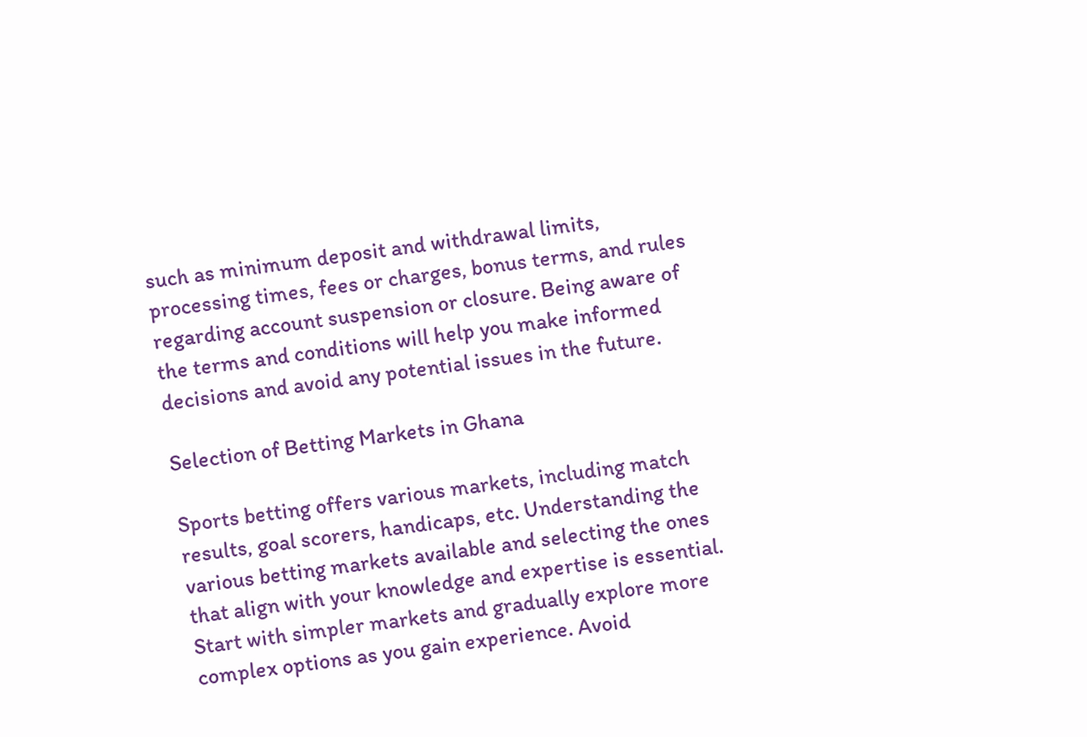such as minimum deposit and withdrawal limits, processing times, fees or charges, bonus terms, and rules regarding account suspension or closure. Being aware of the terms and conditions will help you make informed decisions and avoid any potential issues in the future.

Selection of Betting Markets in Ghana

Sports betting offers various markets, including match results, goal scorers, handicaps, etc. Understanding the various betting markets available and selecting the ones that align with your knowledge and expertise is essential. Start with simpler markets and gradually explore more complex options as you gain experience. Avoid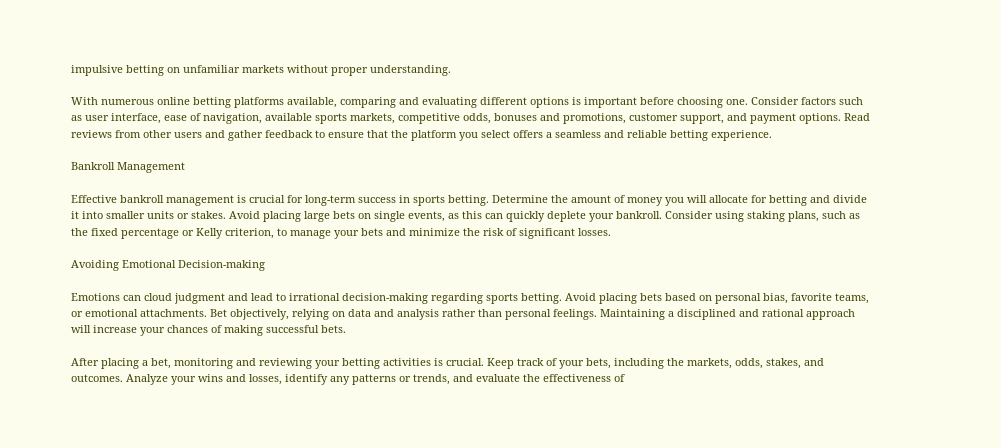impulsive betting on unfamiliar markets without proper understanding.

With numerous online betting platforms available, comparing and evaluating different options is important before choosing one. Consider factors such as user interface, ease of navigation, available sports markets, competitive odds, bonuses and promotions, customer support, and payment options. Read reviews from other users and gather feedback to ensure that the platform you select offers a seamless and reliable betting experience.

Bankroll Management

Effective bankroll management is crucial for long-term success in sports betting. Determine the amount of money you will allocate for betting and divide it into smaller units or stakes. Avoid placing large bets on single events, as this can quickly deplete your bankroll. Consider using staking plans, such as the fixed percentage or Kelly criterion, to manage your bets and minimize the risk of significant losses.

Avoiding Emotional Decision-making

Emotions can cloud judgment and lead to irrational decision-making regarding sports betting. Avoid placing bets based on personal bias, favorite teams, or emotional attachments. Bet objectively, relying on data and analysis rather than personal feelings. Maintaining a disciplined and rational approach will increase your chances of making successful bets.

After placing a bet, monitoring and reviewing your betting activities is crucial. Keep track of your bets, including the markets, odds, stakes, and outcomes. Analyze your wins and losses, identify any patterns or trends, and evaluate the effectiveness of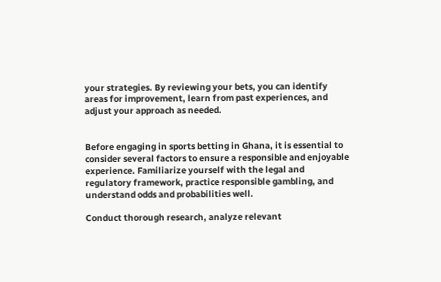your strategies. By reviewing your bets, you can identify areas for improvement, learn from past experiences, and adjust your approach as needed.


Before engaging in sports betting in Ghana, it is essential to consider several factors to ensure a responsible and enjoyable experience. Familiarize yourself with the legal and regulatory framework, practice responsible gambling, and understand odds and probabilities well.

Conduct thorough research, analyze relevant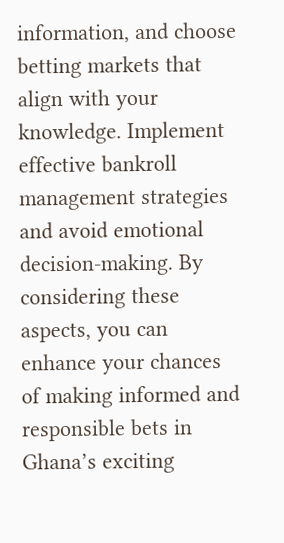information, and choose betting markets that align with your knowledge. Implement effective bankroll management strategies and avoid emotional decision-making. By considering these aspects, you can enhance your chances of making informed and responsible bets in Ghana’s exciting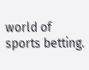world of sports betting.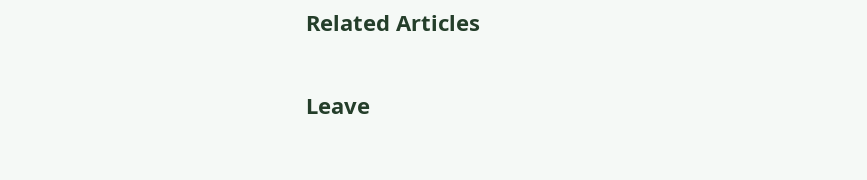Related Articles

Leave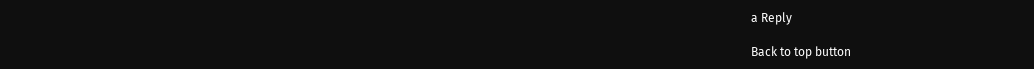a Reply

Back to top button